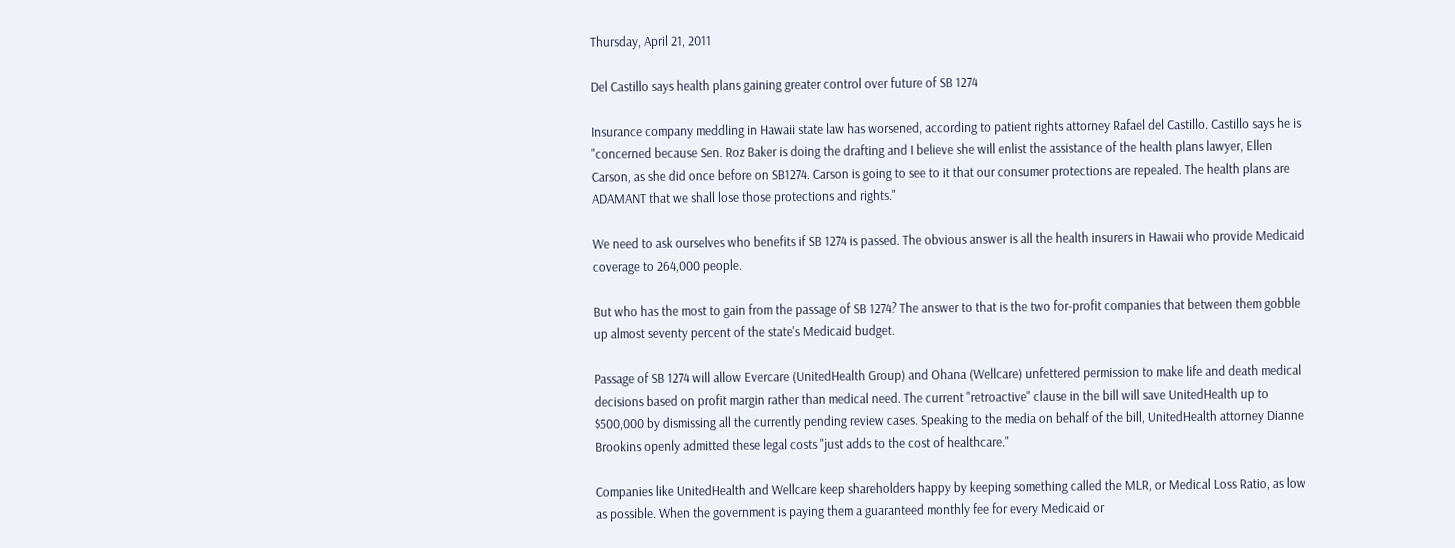Thursday, April 21, 2011

Del Castillo says health plans gaining greater control over future of SB 1274

Insurance company meddling in Hawaii state law has worsened, according to patient rights attorney Rafael del Castillo. Castillo says he is "concerned because Sen. Roz Baker is doing the drafting and I believe she will enlist the assistance of the health plans lawyer, Ellen Carson, as she did once before on SB1274. Carson is going to see to it that our consumer protections are repealed. The health plans are ADAMANT that we shall lose those protections and rights."

We need to ask ourselves who benefits if SB 1274 is passed. The obvious answer is all the health insurers in Hawaii who provide Medicaid coverage to 264,000 people.

But who has the most to gain from the passage of SB 1274? The answer to that is the two for-profit companies that between them gobble up almost seventy percent of the state's Medicaid budget.

Passage of SB 1274 will allow Evercare (UnitedHealth Group) and Ohana (Wellcare) unfettered permission to make life and death medical decisions based on profit margin rather than medical need. The current "retroactive" clause in the bill will save UnitedHealth up to $500,000 by dismissing all the currently pending review cases. Speaking to the media on behalf of the bill, UnitedHealth attorney Dianne Brookins openly admitted these legal costs "just adds to the cost of healthcare."

Companies like UnitedHealth and Wellcare keep shareholders happy by keeping something called the MLR, or Medical Loss Ratio, as low as possible. When the government is paying them a guaranteed monthly fee for every Medicaid or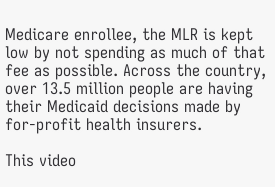Medicare enrollee, the MLR is kept low by not spending as much of that fee as possible. Across the country, over 13.5 million people are having their Medicaid decisions made by for-profit health insurers.

This video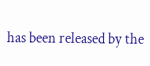has been released by the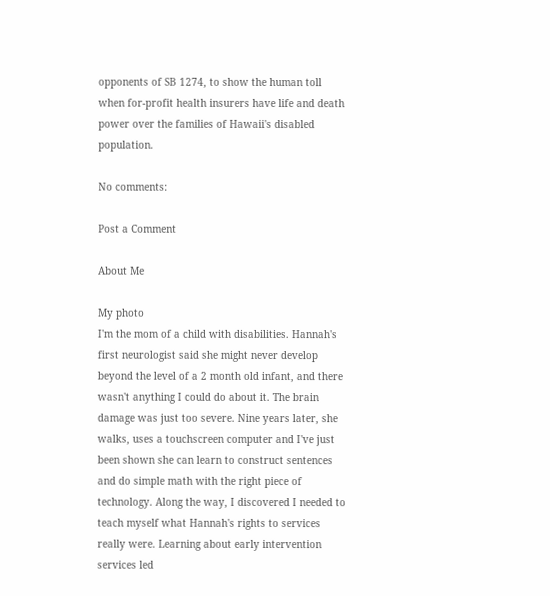opponents of SB 1274, to show the human toll when for-profit health insurers have life and death power over the families of Hawaii's disabled population.

No comments:

Post a Comment

About Me

My photo
I'm the mom of a child with disabilities. Hannah's first neurologist said she might never develop beyond the level of a 2 month old infant, and there wasn't anything I could do about it. The brain damage was just too severe. Nine years later, she walks, uses a touchscreen computer and I've just been shown she can learn to construct sentences and do simple math with the right piece of technology. Along the way, I discovered I needed to teach myself what Hannah's rights to services really were. Learning about early intervention services led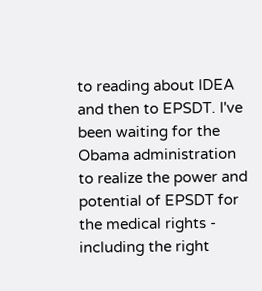to reading about IDEA and then to EPSDT. I've been waiting for the Obama administration to realize the power and potential of EPSDT for the medical rights - including the right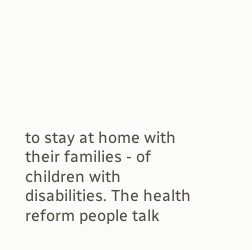to stay at home with their families - of children with disabilities. The health reform people talk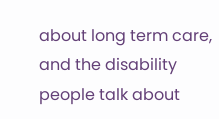about long term care, and the disability people talk about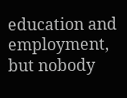education and employment, but nobody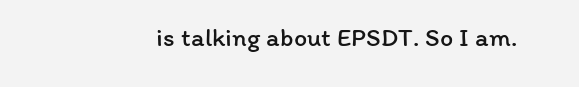is talking about EPSDT. So I am.